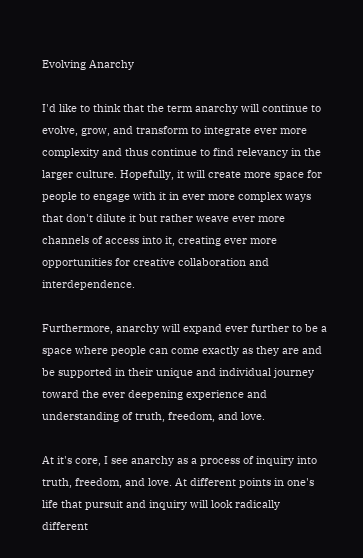Evolving Anarchy

I'd like to think that the term anarchy will continue to evolve, grow, and transform to integrate ever more complexity and thus continue to find relevancy in the larger culture. Hopefully, it will create more space for people to engage with it in ever more complex ways that don't dilute it but rather weave ever more channels of access into it, creating ever more opportunities for creative collaboration and interdependence.

Furthermore, anarchy will expand ever further to be a space where people can come exactly as they are and be supported in their unique and individual journey toward the ever deepening experience and understanding of truth, freedom, and love.

At it's core, I see anarchy as a process of inquiry into truth, freedom, and love. At different points in one's life that pursuit and inquiry will look radically different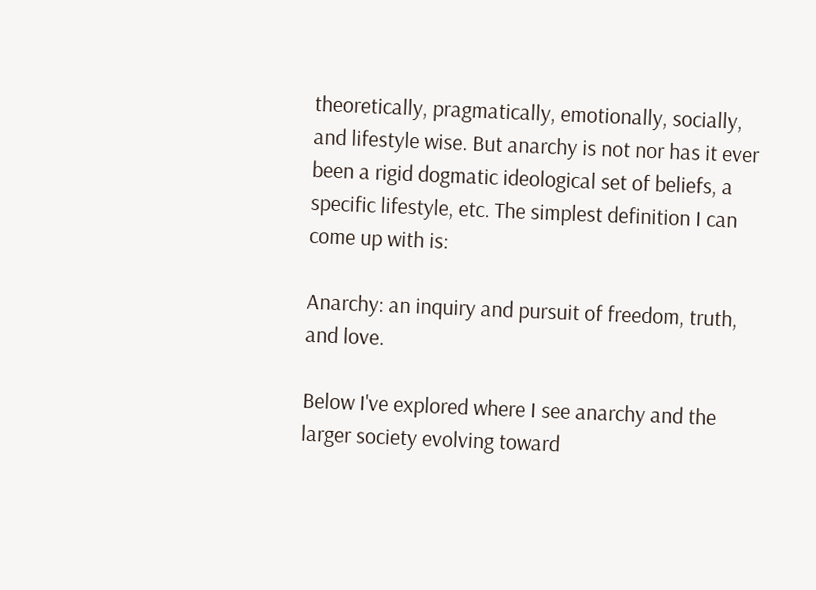theoretically, pragmatically, emotionally, socially, and lifestyle wise. But anarchy is not nor has it ever been a rigid dogmatic ideological set of beliefs, a specific lifestyle, etc. The simplest definition I can come up with is:

Anarchy: an inquiry and pursuit of freedom, truth, and love.

Below I've explored where I see anarchy and the larger society evolving toward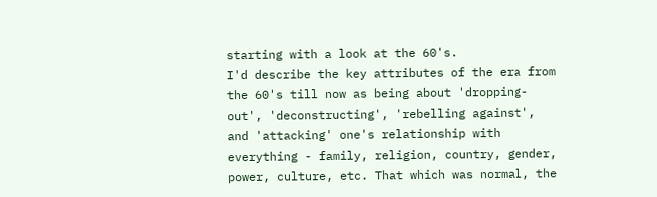starting with a look at the 60's.
I'd describe the key attributes of the era from the 60's till now as being about 'dropping-out', 'deconstructing', 'rebelling against', and 'attacking' one's relationship with everything - family, religion, country, gender, power, culture, etc. That which was normal, the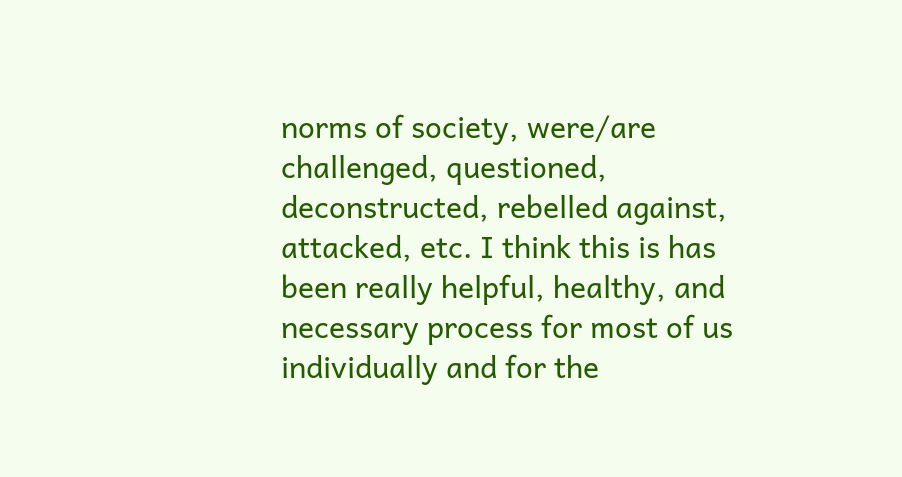norms of society, were/are challenged, questioned, deconstructed, rebelled against, attacked, etc. I think this is has been really helpful, healthy, and necessary process for most of us individually and for the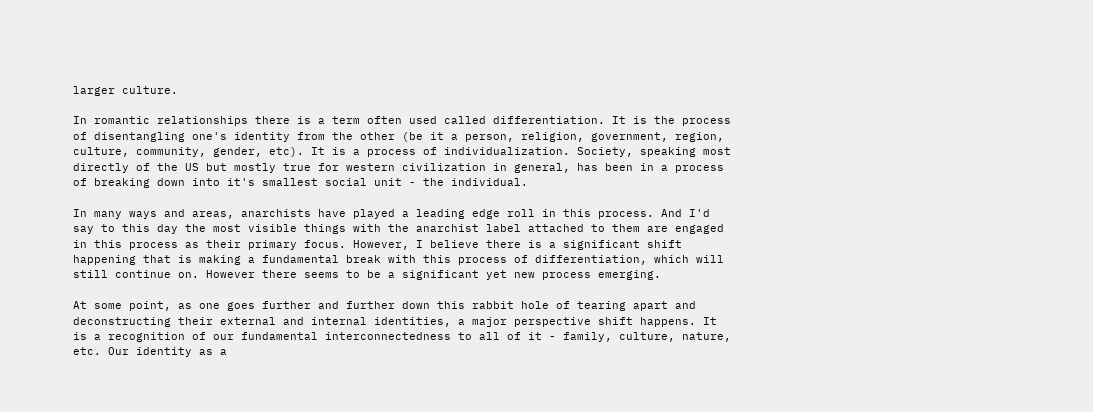larger culture.

In romantic relationships there is a term often used called differentiation. It is the process of disentangling one's identity from the other (be it a person, religion, government, region, culture, community, gender, etc). It is a process of individualization. Society, speaking most directly of the US but mostly true for western civilization in general, has been in a process of breaking down into it's smallest social unit - the individual.

In many ways and areas, anarchists have played a leading edge roll in this process. And I'd say to this day the most visible things with the anarchist label attached to them are engaged in this process as their primary focus. However, I believe there is a significant shift happening that is making a fundamental break with this process of differentiation, which will still continue on. However there seems to be a significant yet new process emerging.

At some point, as one goes further and further down this rabbit hole of tearing apart and deconstructing their external and internal identities, a major perspective shift happens. It is a recognition of our fundamental interconnectedness to all of it - family, culture, nature, etc. Our identity as a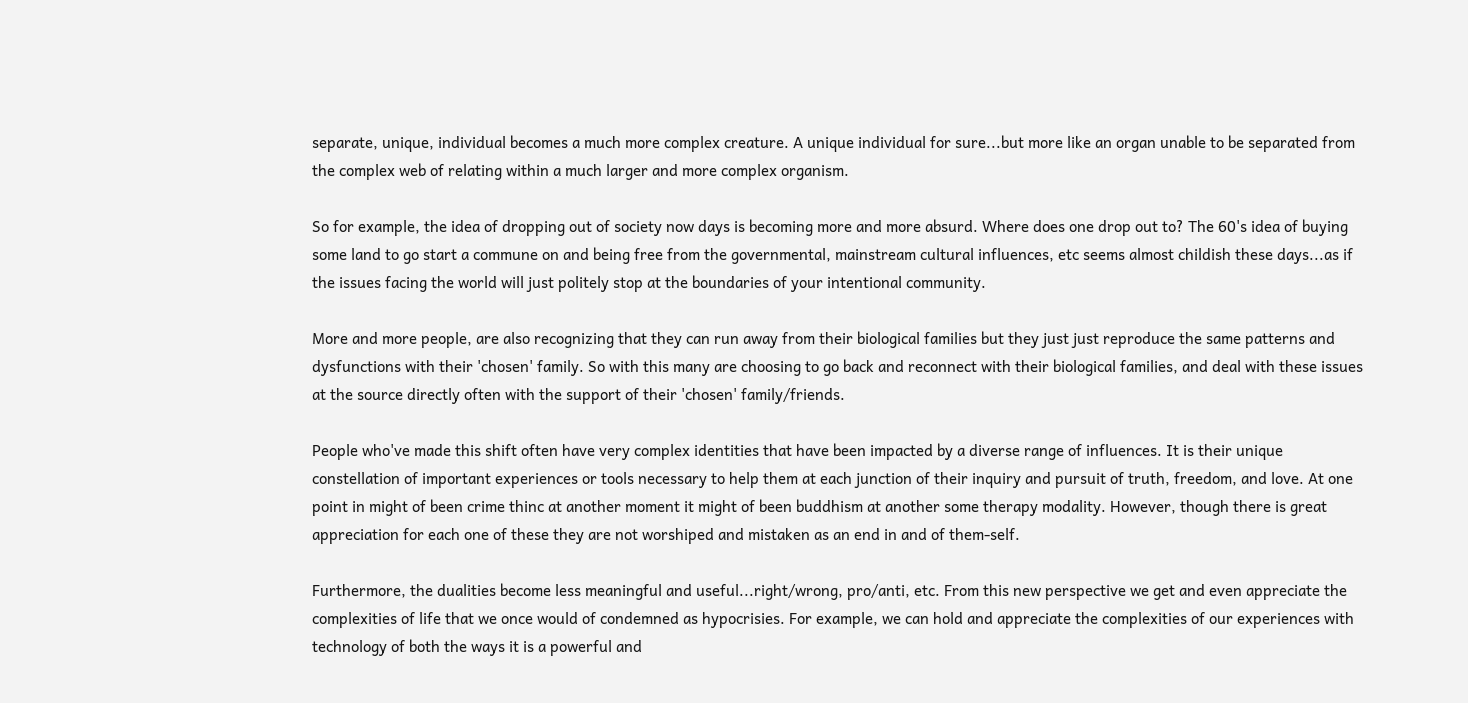separate, unique, individual becomes a much more complex creature. A unique individual for sure...but more like an organ unable to be separated from the complex web of relating within a much larger and more complex organism.

So for example, the idea of dropping out of society now days is becoming more and more absurd. Where does one drop out to? The 60's idea of buying some land to go start a commune on and being free from the governmental, mainstream cultural influences, etc seems almost childish these days...as if the issues facing the world will just politely stop at the boundaries of your intentional community.

More and more people, are also recognizing that they can run away from their biological families but they just just reproduce the same patterns and dysfunctions with their 'chosen' family. So with this many are choosing to go back and reconnect with their biological families, and deal with these issues at the source directly often with the support of their 'chosen' family/friends.

People who've made this shift often have very complex identities that have been impacted by a diverse range of influences. It is their unique constellation of important experiences or tools necessary to help them at each junction of their inquiry and pursuit of truth, freedom, and love. At one point in might of been crime thinc at another moment it might of been buddhism at another some therapy modality. However, though there is great appreciation for each one of these they are not worshiped and mistaken as an end in and of them-self.

Furthermore, the dualities become less meaningful and useful...right/wrong, pro/anti, etc. From this new perspective we get and even appreciate the complexities of life that we once would of condemned as hypocrisies. For example, we can hold and appreciate the complexities of our experiences with technology of both the ways it is a powerful and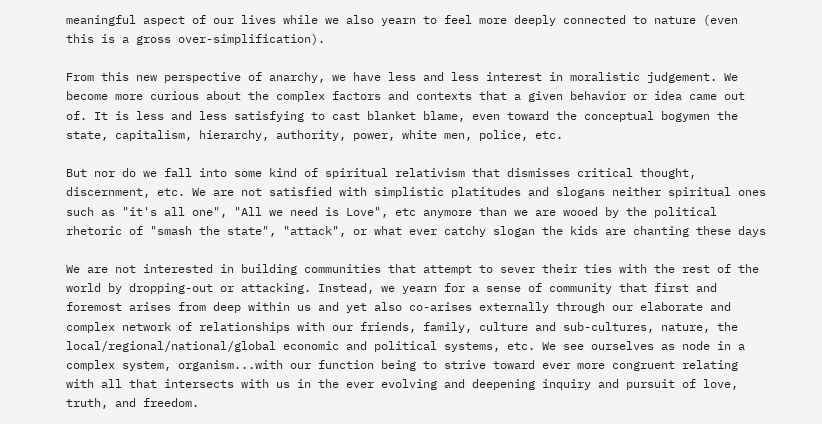meaningful aspect of our lives while we also yearn to feel more deeply connected to nature (even this is a gross over-simplification).

From this new perspective of anarchy, we have less and less interest in moralistic judgement. We become more curious about the complex factors and contexts that a given behavior or idea came out of. It is less and less satisfying to cast blanket blame, even toward the conceptual bogymen the state, capitalism, hierarchy, authority, power, white men, police, etc.

But nor do we fall into some kind of spiritual relativism that dismisses critical thought, discernment, etc. We are not satisfied with simplistic platitudes and slogans neither spiritual ones such as "it's all one", "All we need is Love", etc anymore than we are wooed by the political rhetoric of "smash the state", "attack", or what ever catchy slogan the kids are chanting these days

We are not interested in building communities that attempt to sever their ties with the rest of the world by dropping-out or attacking. Instead, we yearn for a sense of community that first and foremost arises from deep within us and yet also co-arises externally through our elaborate and complex network of relationships with our friends, family, culture and sub-cultures, nature, the local/regional/national/global economic and political systems, etc. We see ourselves as node in a complex system, organism...with our function being to strive toward ever more congruent relating with all that intersects with us in the ever evolving and deepening inquiry and pursuit of love, truth, and freedom.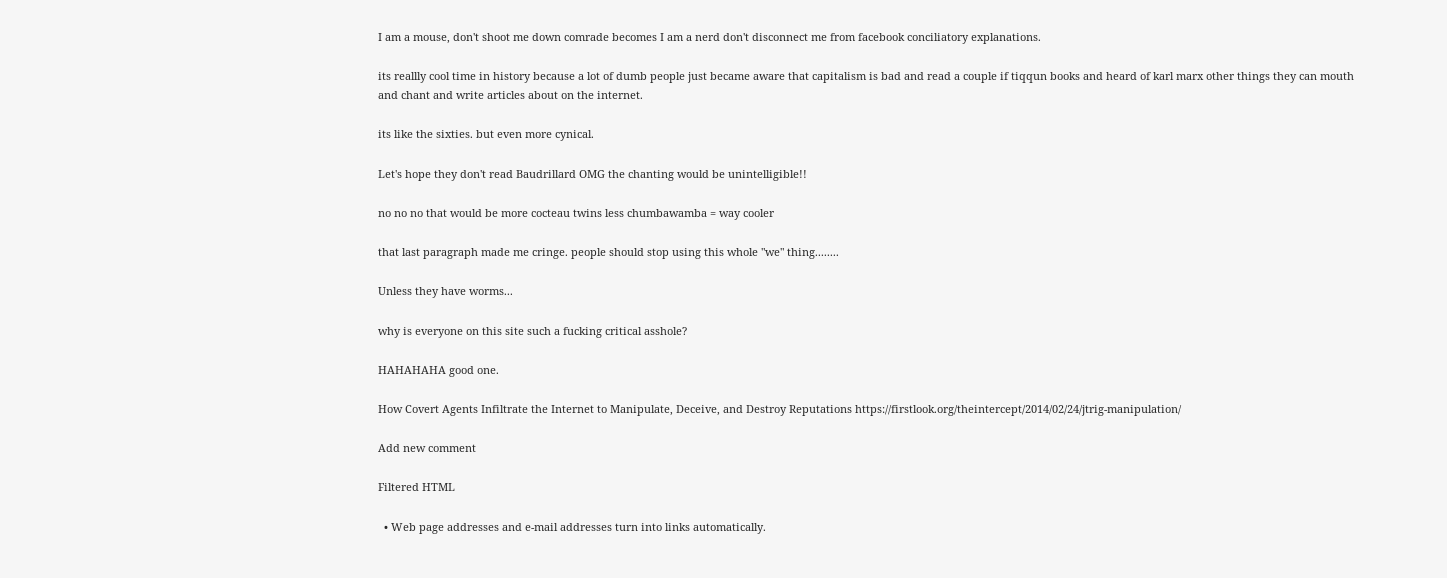I am a mouse, don't shoot me down comrade becomes I am a nerd don't disconnect me from facebook conciliatory explanations.

its reallly cool time in history because a lot of dumb people just became aware that capitalism is bad and read a couple if tiqqun books and heard of karl marx other things they can mouth and chant and write articles about on the internet.

its like the sixties. but even more cynical.

Let's hope they don't read Baudrillard OMG the chanting would be unintelligible!!

no no no that would be more cocteau twins less chumbawamba = way cooler

that last paragraph made me cringe. people should stop using this whole "we" thing........

Unless they have worms...

why is everyone on this site such a fucking critical asshole?

HAHAHAHA good one.

How Covert Agents Infiltrate the Internet to Manipulate, Deceive, and Destroy Reputations https://firstlook.org/theintercept/2014/02/24/jtrig-manipulation/

Add new comment

Filtered HTML

  • Web page addresses and e-mail addresses turn into links automatically.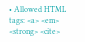• Allowed HTML tags: <a> <em> <strong> <cite>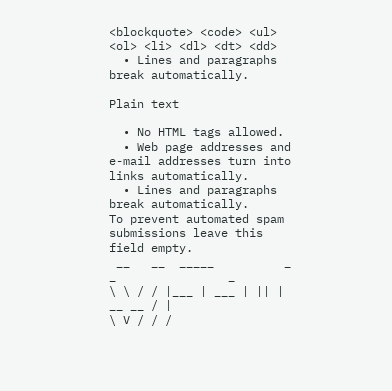<blockquote> <code> <ul> <ol> <li> <dl> <dt> <dd>
  • Lines and paragraphs break automatically.

Plain text

  • No HTML tags allowed.
  • Web page addresses and e-mail addresses turn into links automatically.
  • Lines and paragraphs break automatically.
To prevent automated spam submissions leave this field empty.
 __   __  _____          _  _                _
\ \ / / |___ | ___ | || | __ __ / |
\ V / / /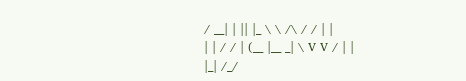/ __| | || |_ \ \ /\ / / | |
| | / / | (__ |__ _| \ V V / | |
|_| /_/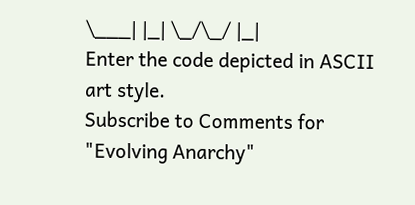\___| |_| \_/\_/ |_|
Enter the code depicted in ASCII art style.
Subscribe to Comments for "Evolving Anarchy"